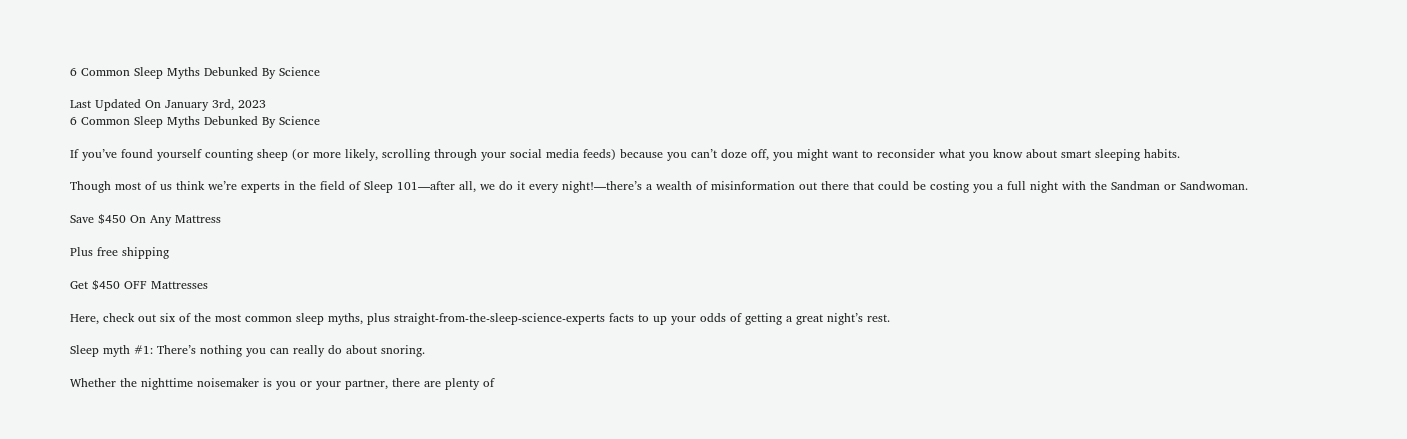6 Common Sleep Myths Debunked By Science

Last Updated On January 3rd, 2023
6 Common Sleep Myths Debunked By Science

If you’ve found yourself counting sheep (or more likely, scrolling through your social media feeds) because you can’t doze off, you might want to reconsider what you know about smart sleeping habits.

Though most of us think we’re experts in the field of Sleep 101—after all, we do it every night!—there’s a wealth of misinformation out there that could be costing you a full night with the Sandman or Sandwoman.

Save $450 On Any Mattress

Plus free shipping

Get $450 OFF Mattresses

Here, check out six of the most common sleep myths, plus straight-from-the-sleep-science-experts facts to up your odds of getting a great night’s rest.

Sleep myth #1: There’s nothing you can really do about snoring.

Whether the nighttime noisemaker is you or your partner, there are plenty of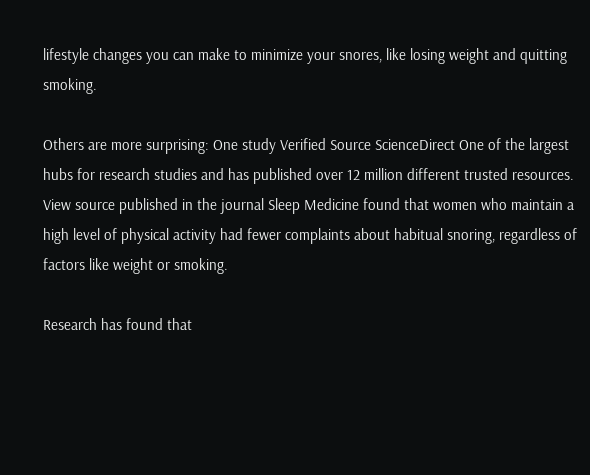lifestyle changes you can make to minimize your snores, like losing weight and quitting smoking.

Others are more surprising: One study Verified Source ScienceDirect One of the largest hubs for research studies and has published over 12 million different trusted resources. View source published in the journal Sleep Medicine found that women who maintain a high level of physical activity had fewer complaints about habitual snoring, regardless of factors like weight or smoking.

Research has found that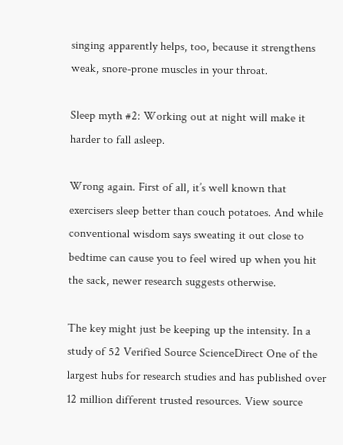singing apparently helps, too, because it strengthens weak, snore-prone muscles in your throat.

Sleep myth #2: Working out at night will make it harder to fall asleep.

Wrong again. First of all, it’s well known that exercisers sleep better than couch potatoes. And while conventional wisdom says sweating it out close to bedtime can cause you to feel wired up when you hit the sack, newer research suggests otherwise.

The key might just be keeping up the intensity. In a study of 52 Verified Source ScienceDirect One of the largest hubs for research studies and has published over 12 million different trusted resources. View source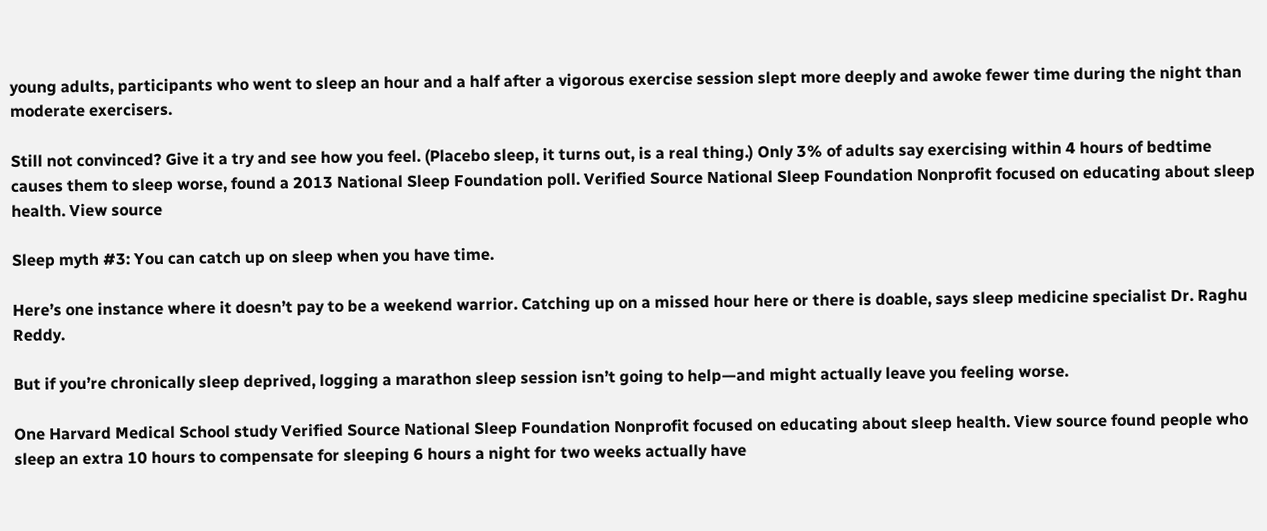young adults, participants who went to sleep an hour and a half after a vigorous exercise session slept more deeply and awoke fewer time during the night than moderate exercisers.

Still not convinced? Give it a try and see how you feel. (Placebo sleep, it turns out, is a real thing.) Only 3% of adults say exercising within 4 hours of bedtime causes them to sleep worse, found a 2013 National Sleep Foundation poll. Verified Source National Sleep Foundation Nonprofit focused on educating about sleep health. View source

Sleep myth #3: You can catch up on sleep when you have time.

Here’s one instance where it doesn’t pay to be a weekend warrior. Catching up on a missed hour here or there is doable, says sleep medicine specialist Dr. Raghu Reddy.

But if you’re chronically sleep deprived, logging a marathon sleep session isn’t going to help—and might actually leave you feeling worse.

One Harvard Medical School study Verified Source National Sleep Foundation Nonprofit focused on educating about sleep health. View source found people who sleep an extra 10 hours to compensate for sleeping 6 hours a night for two weeks actually have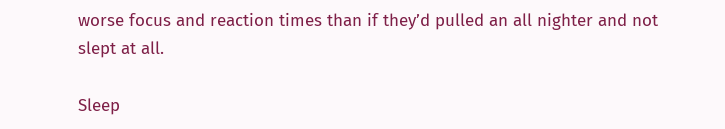worse focus and reaction times than if they’d pulled an all nighter and not slept at all.

Sleep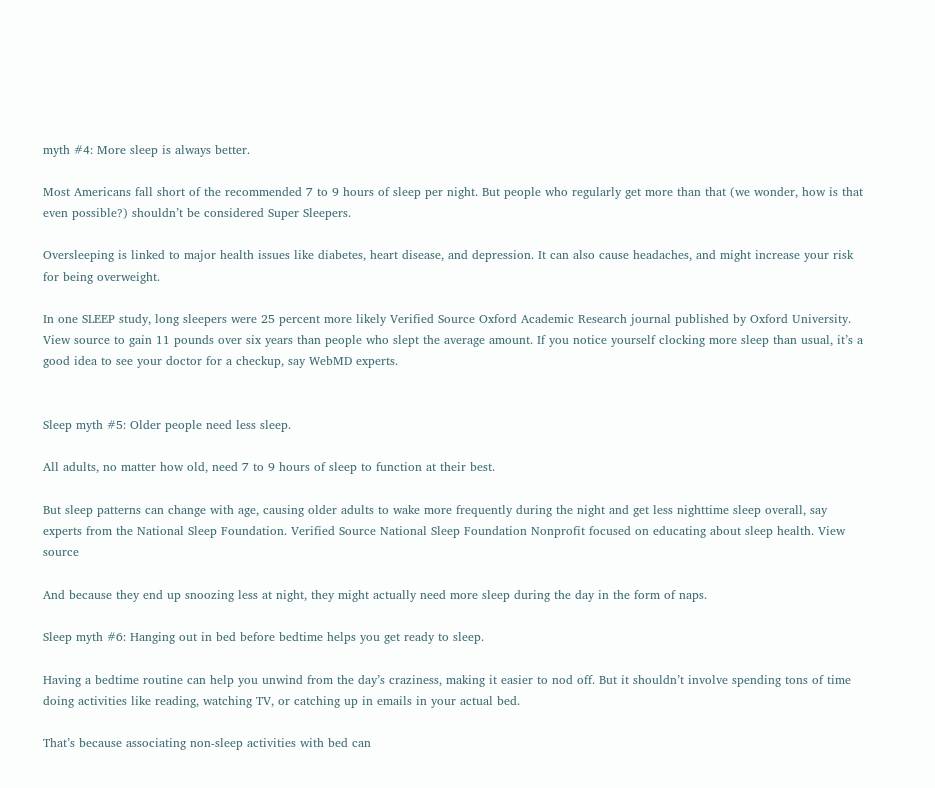myth #4: More sleep is always better.

Most Americans fall short of the recommended 7 to 9 hours of sleep per night. But people who regularly get more than that (we wonder, how is that even possible?) shouldn’t be considered Super Sleepers.

Oversleeping is linked to major health issues like diabetes, heart disease, and depression. It can also cause headaches, and might increase your risk for being overweight.

In one SLEEP study, long sleepers were 25 percent more likely Verified Source Oxford Academic Research journal published by Oxford University. View source to gain 11 pounds over six years than people who slept the average amount. If you notice yourself clocking more sleep than usual, it’s a good idea to see your doctor for a checkup, say WebMD experts.


Sleep myth #5: Older people need less sleep.

All adults, no matter how old, need 7 to 9 hours of sleep to function at their best.

But sleep patterns can change with age, causing older adults to wake more frequently during the night and get less nighttime sleep overall, say experts from the National Sleep Foundation. Verified Source National Sleep Foundation Nonprofit focused on educating about sleep health. View source

And because they end up snoozing less at night, they might actually need more sleep during the day in the form of naps.

Sleep myth #6: Hanging out in bed before bedtime helps you get ready to sleep.

Having a bedtime routine can help you unwind from the day’s craziness, making it easier to nod off. But it shouldn’t involve spending tons of time doing activities like reading, watching TV, or catching up in emails in your actual bed.

That’s because associating non-sleep activities with bed can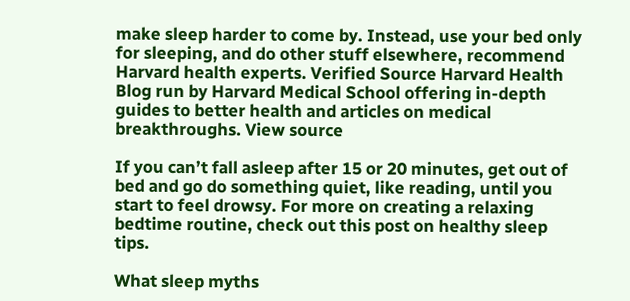make sleep harder to come by. Instead, use your bed only for sleeping, and do other stuff elsewhere, recommend Harvard health experts. Verified Source Harvard Health Blog run by Harvard Medical School offering in-depth guides to better health and articles on medical breakthroughs. View source

If you can’t fall asleep after 15 or 20 minutes, get out of bed and go do something quiet, like reading, until you start to feel drowsy. For more on creating a relaxing bedtime routine, check out this post on healthy sleep tips.

What sleep myths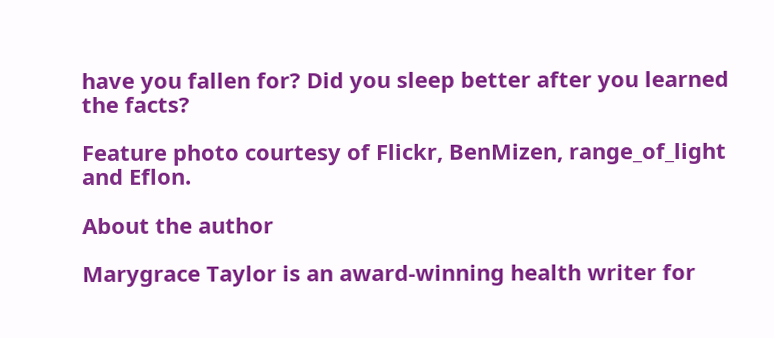have you fallen for? Did you sleep better after you learned the facts?

Feature photo courtesy of Flickr, BenMizen, range_of_light and Eflon.

About the author

Marygrace Taylor is an award-winning health writer for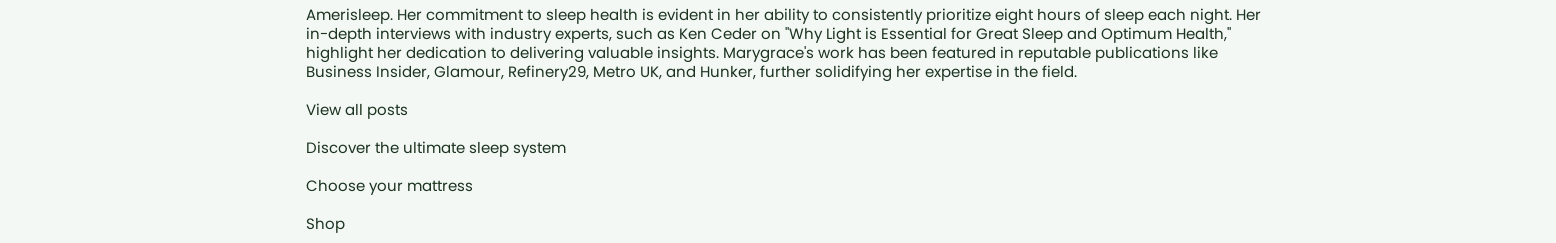Amerisleep. Her commitment to sleep health is evident in her ability to consistently prioritize eight hours of sleep each night. Her in-depth interviews with industry experts, such as Ken Ceder on "Why Light is Essential for Great Sleep and Optimum Health," highlight her dedication to delivering valuable insights. Marygrace's work has been featured in reputable publications like Business Insider, Glamour, Refinery29, Metro UK, and Hunker, further solidifying her expertise in the field.

View all posts

Discover the ultimate sleep system

Choose your mattress

Shop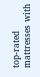top-rated mattresses with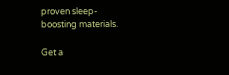proven sleep-boosting materials.

Get a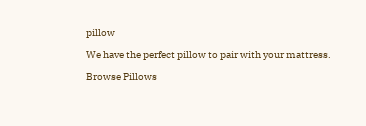pillow

We have the perfect pillow to pair with your mattress.

Browse Pillows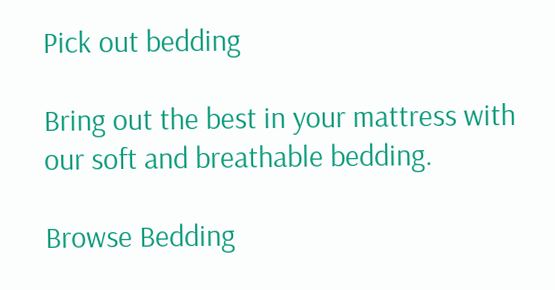Pick out bedding

Bring out the best in your mattress with our soft and breathable bedding.

Browse Bedding